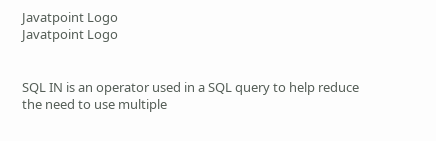Javatpoint Logo
Javatpoint Logo


SQL IN is an operator used in a SQL query to help reduce the need to use multiple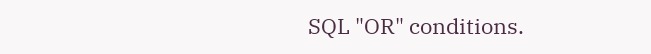SQL "OR" conditions.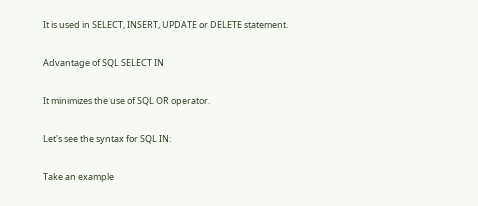It is used in SELECT, INSERT, UPDATE or DELETE statement.

Advantage of SQL SELECT IN

It minimizes the use of SQL OR operator.

Let's see the syntax for SQL IN:

Take an example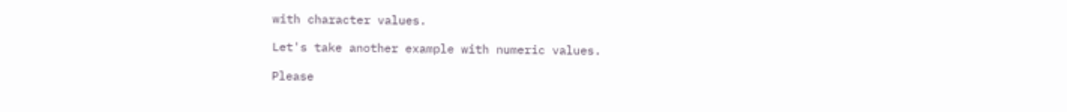with character values.

Let's take another example with numeric values.

Please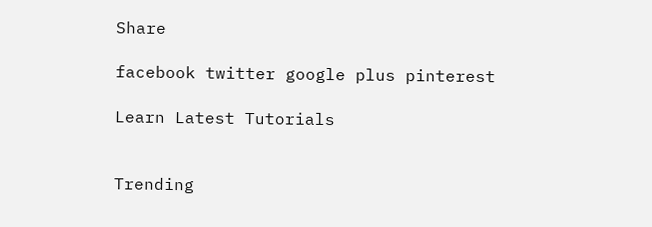Share

facebook twitter google plus pinterest

Learn Latest Tutorials


Trending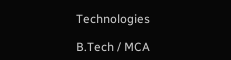Technologies

B.Tech / MCA